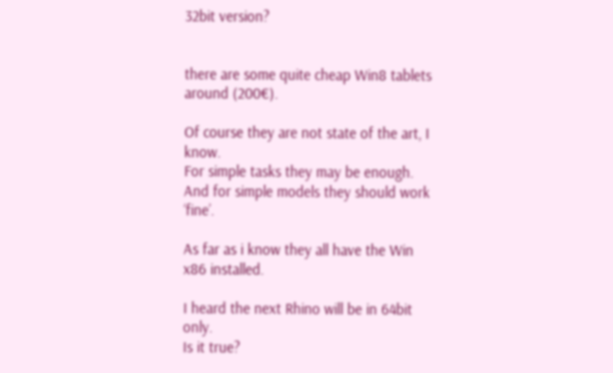32bit version?


there are some quite cheap Win8 tablets around (200€).

Of course they are not state of the art, I know.
For simple tasks they may be enough.
And for simple models they should work ‘fine’.

As far as i know they all have the Win x86 installed.

I heard the next Rhino will be in 64bit only.
Is it true?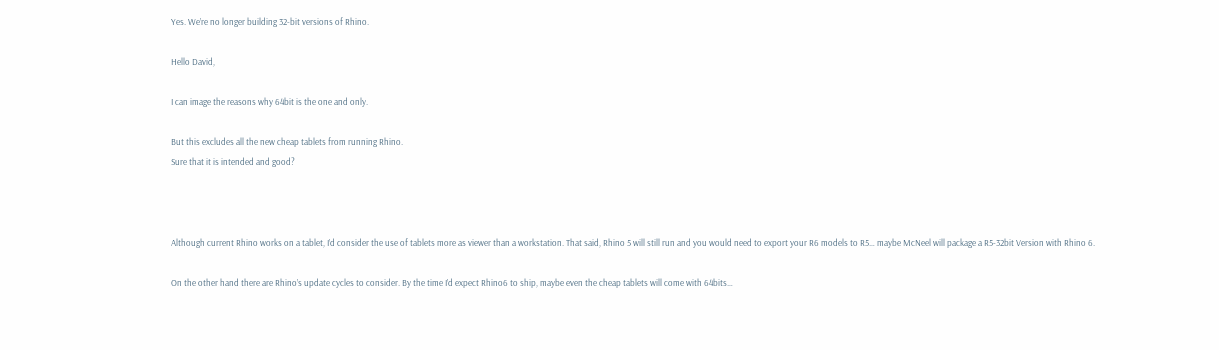Yes. We’re no longer building 32-bit versions of Rhino.

Hello David,

I can image the reasons why 64bit is the one and only.

But this excludes all the new cheap tablets from running Rhino.
Sure that it is intended and good?



Although current Rhino works on a tablet, I’d consider the use of tablets more as viewer than a workstation. That said, Rhino 5 will still run and you would need to export your R6 models to R5… maybe McNeel will package a R5-32bit Version with Rhino 6.

On the other hand there are Rhino’s update cycles to consider. By the time I’d expect Rhino6 to ship, maybe even the cheap tablets will come with 64bits…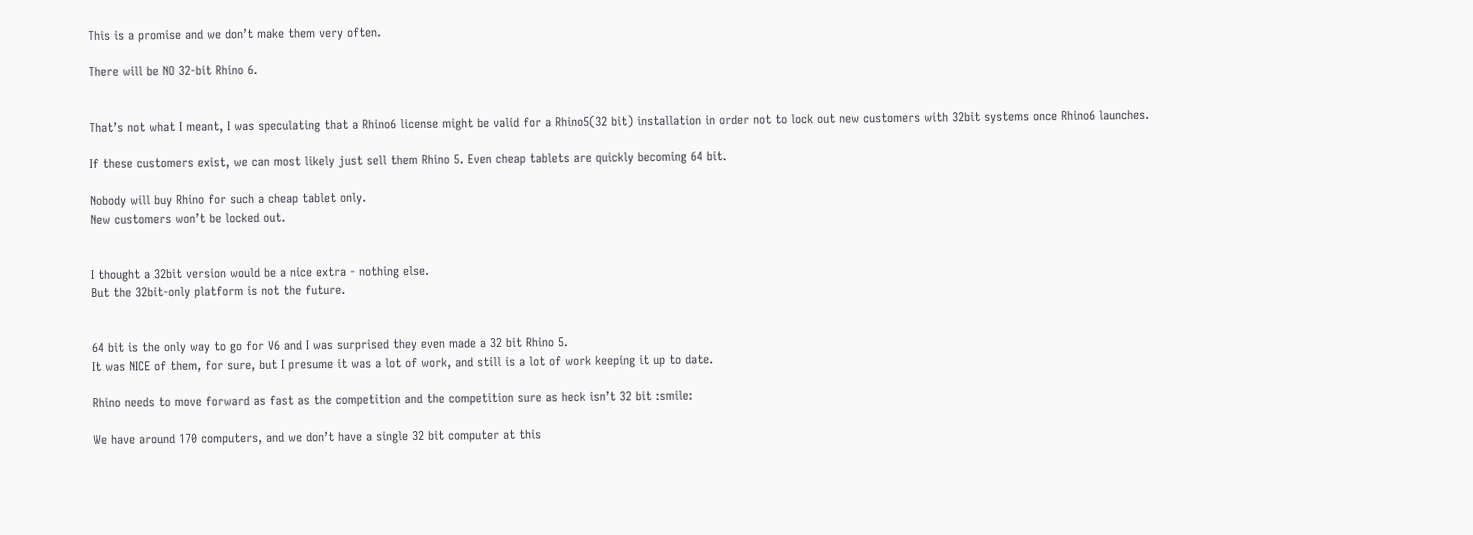This is a promise and we don’t make them very often.

There will be NO 32-bit Rhino 6.


That’s not what I meant, I was speculating that a Rhino6 license might be valid for a Rhino5(32 bit) installation in order not to lock out new customers with 32bit systems once Rhino6 launches.

If these customers exist, we can most likely just sell them Rhino 5. Even cheap tablets are quickly becoming 64 bit.

Nobody will buy Rhino for such a cheap tablet only.
New customers won’t be locked out.


I thought a 32bit version would be a nice extra - nothing else.
But the 32bit-only platform is not the future.


64 bit is the only way to go for V6 and I was surprised they even made a 32 bit Rhino 5.
It was NICE of them, for sure, but I presume it was a lot of work, and still is a lot of work keeping it up to date.

Rhino needs to move forward as fast as the competition and the competition sure as heck isn’t 32 bit :smile:

We have around 170 computers, and we don’t have a single 32 bit computer at this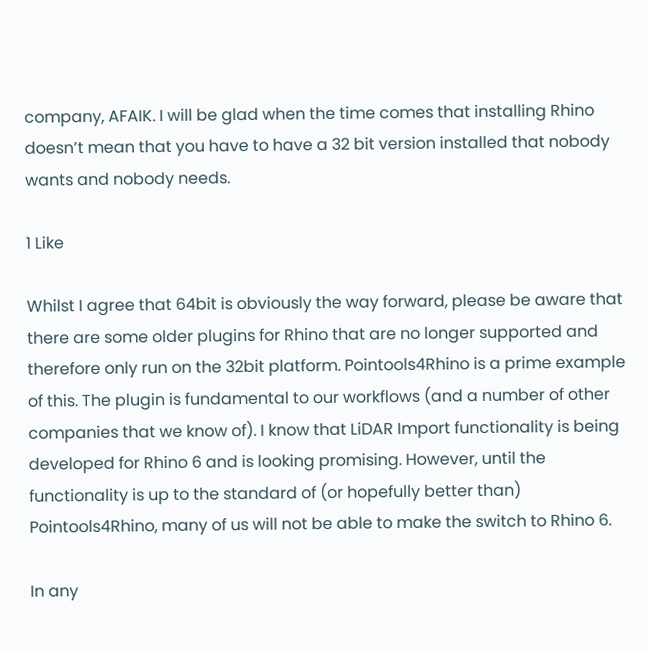company, AFAIK. I will be glad when the time comes that installing Rhino doesn’t mean that you have to have a 32 bit version installed that nobody wants and nobody needs.

1 Like

Whilst I agree that 64bit is obviously the way forward, please be aware that there are some older plugins for Rhino that are no longer supported and therefore only run on the 32bit platform. Pointools4Rhino is a prime example of this. The plugin is fundamental to our workflows (and a number of other companies that we know of). I know that LiDAR Import functionality is being developed for Rhino 6 and is looking promising. However, until the functionality is up to the standard of (or hopefully better than) Pointools4Rhino, many of us will not be able to make the switch to Rhino 6.

In any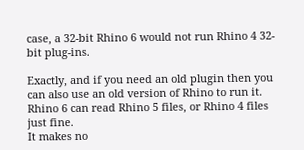case, a 32-bit Rhino 6 would not run Rhino 4 32-bit plug-ins.

Exactly, and if you need an old plugin then you can also use an old version of Rhino to run it.
Rhino 6 can read Rhino 5 files, or Rhino 4 files just fine.
It makes no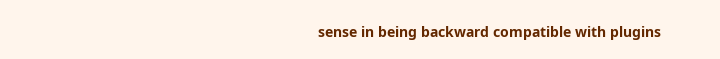sense in being backward compatible with plugins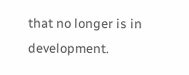that no longer is in development.